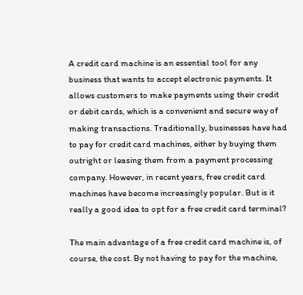A credit card machine is an essential tool for any business that wants to accept electronic payments. It allows customers to make payments using their credit or debit cards, which is a convenient and secure way of making transactions. Traditionally, businesses have had to pay for credit card machines, either by buying them outright or leasing them from a payment processing company. However, in recent years, free credit card machines have become increasingly popular. But is it really a good idea to opt for a free credit card terminal?

The main advantage of a free credit card machine is, of course, the cost. By not having to pay for the machine,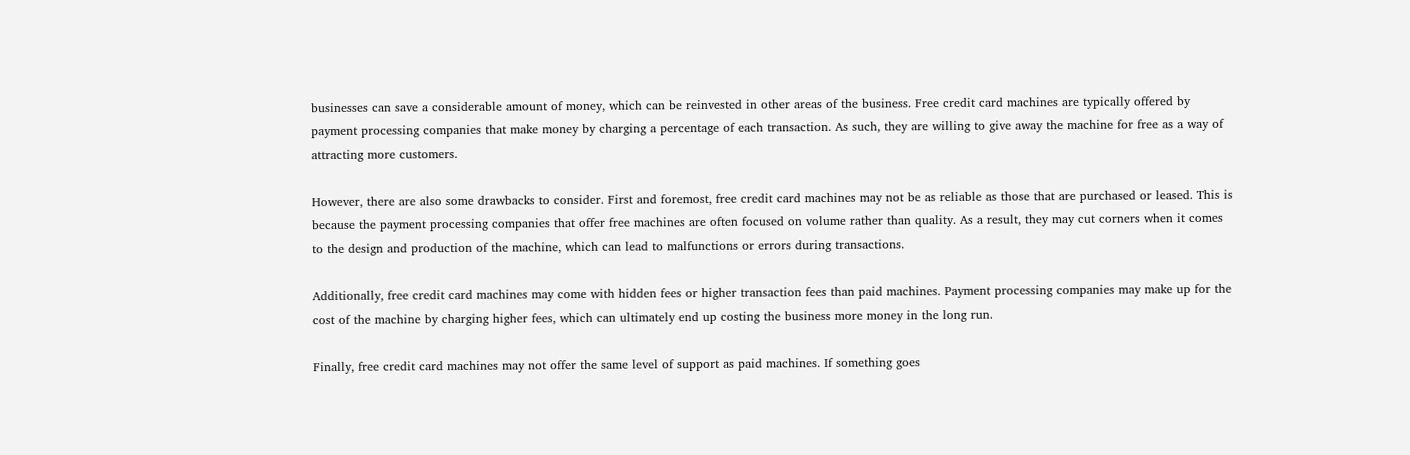businesses can save a considerable amount of money, which can be reinvested in other areas of the business. Free credit card machines are typically offered by payment processing companies that make money by charging a percentage of each transaction. As such, they are willing to give away the machine for free as a way of attracting more customers.

However, there are also some drawbacks to consider. First and foremost, free credit card machines may not be as reliable as those that are purchased or leased. This is because the payment processing companies that offer free machines are often focused on volume rather than quality. As a result, they may cut corners when it comes to the design and production of the machine, which can lead to malfunctions or errors during transactions.

Additionally, free credit card machines may come with hidden fees or higher transaction fees than paid machines. Payment processing companies may make up for the cost of the machine by charging higher fees, which can ultimately end up costing the business more money in the long run.

Finally, free credit card machines may not offer the same level of support as paid machines. If something goes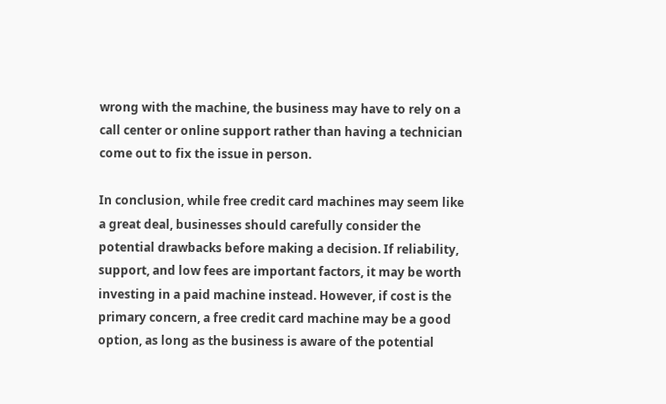wrong with the machine, the business may have to rely on a call center or online support rather than having a technician come out to fix the issue in person.

In conclusion, while free credit card machines may seem like a great deal, businesses should carefully consider the potential drawbacks before making a decision. If reliability, support, and low fees are important factors, it may be worth investing in a paid machine instead. However, if cost is the primary concern, a free credit card machine may be a good option, as long as the business is aware of the potential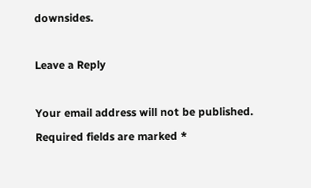downsides.

Leave a Reply

Your email address will not be published. Required fields are marked *